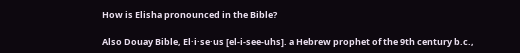How is Elisha pronounced in the Bible?

Also Douay Bible, El·i·se·us [el-i-see-uhs]. a Hebrew prophet of the 9th century b.c.,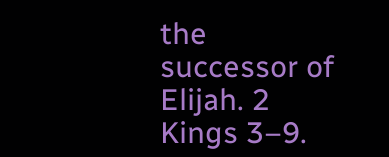the successor of Elijah. 2 Kings 3–9.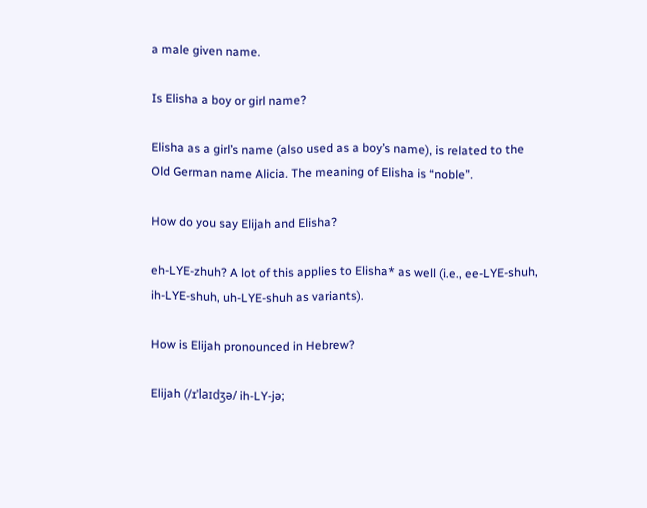a male given name.

Is Elisha a boy or girl name?

Elisha as a girl’s name (also used as a boy’s name), is related to the Old German name Alicia. The meaning of Elisha is “noble”.

How do you say Elijah and Elisha?

eh-LYE-zhuh? A lot of this applies to Elisha* as well (i.e., ee-LYE-shuh, ih-LYE-shuh, uh-LYE-shuh as variants).

How is Elijah pronounced in Hebrew?

Elijah (/ɪˈlaɪdʒə/ ih-LY-jə;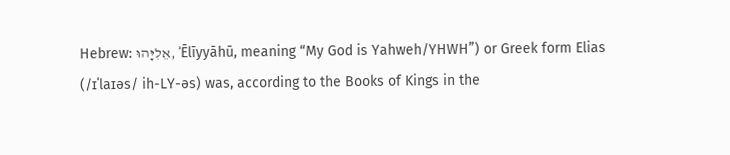Hebrew: אֵלִיָּהוּ, ʾĒlīyyāhū, meaning “My God is Yahweh/YHWH”) or Greek form Elias (/ɪˈlaɪəs/ ih-LY-əs) was, according to the Books of Kings in the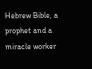Hebrew Bible, a prophet and a miracle worker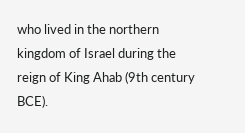who lived in the northern kingdom of Israel during the reign of King Ahab (9th century BCE).